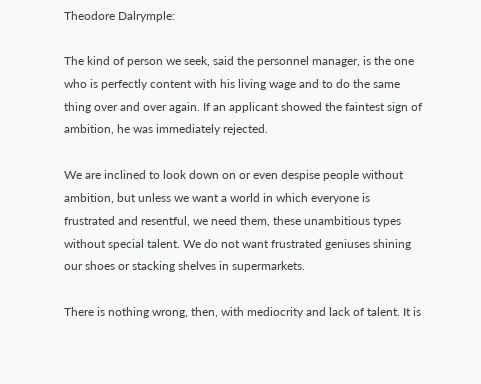Theodore Dalrymple:

The kind of person we seek, said the personnel manager, is the one who is perfectly content with his living wage and to do the same thing over and over again. If an applicant showed the faintest sign of ambition, he was immediately rejected.

We are inclined to look down on or even despise people without ambition, but unless we want a world in which everyone is frustrated and resentful, we need them, these unambitious types without special talent. We do not want frustrated geniuses shining our shoes or stacking shelves in supermarkets.

There is nothing wrong, then, with mediocrity and lack of talent. It is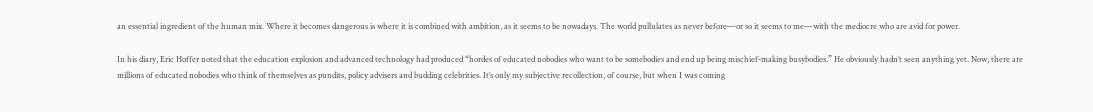an essential ingredient of the human mix. Where it becomes dangerous is where it is combined with ambition, as it seems to be nowadays. The world pullulates as never before—or so it seems to me—with the mediocre who are avid for power.

In his diary, Eric Hoffer noted that the education explosion and advanced technology had produced “hordes of educated nobodies who want to be somebodies and end up being mischief-making busybodies.” He obviously hadn’t seen anything yet. Now, there are millions of educated nobodies who think of themselves as pundits, policy advisers and budding celebrities. It’s only my subjective recollection, of course, but when I was coming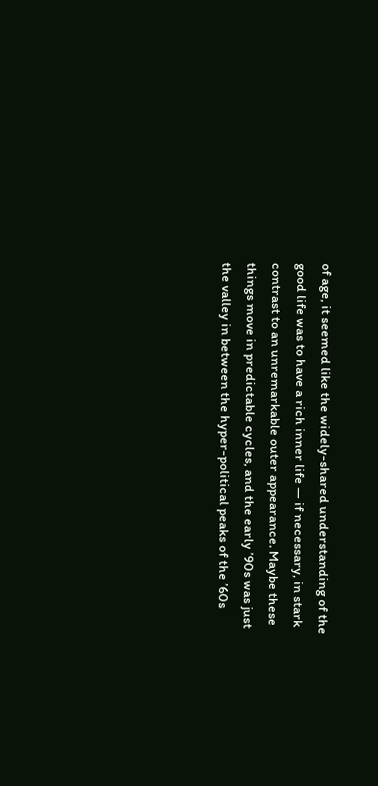of age, it seemed like the widely-shared understanding of the good life was to have a rich inner life — if necessary, in stark contrast to an unremarkable outer appearance. Maybe these things move in predictable cycles, and the early ’90s was just the valley in between the hyper-political peaks of the ’60s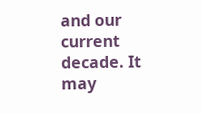and our current decade. It may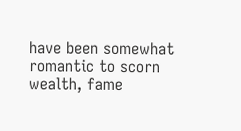have been somewhat romantic to scorn wealth, fame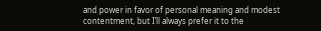and power in favor of personal meaning and modest contentment, but I’ll always prefer it to the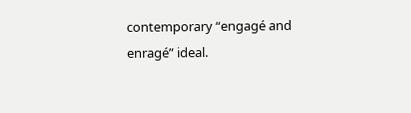contemporary “engagé and enragé” ideal.